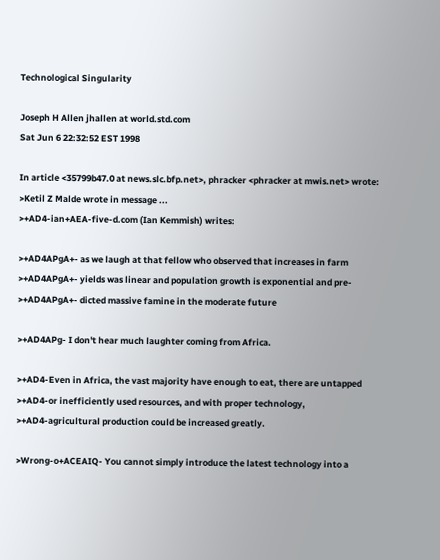Technological Singularity

Joseph H Allen jhallen at world.std.com
Sat Jun 6 22:32:52 EST 1998

In article <35799b47.0 at news.slc.bfp.net>, phracker <phracker at mwis.net> wrote:
>Ketil Z Malde wrote in message ...
>+AD4-ian+AEA-five-d.com (Ian Kemmish) writes:

>+AD4APgA+- as we laugh at that fellow who observed that increases in farm
>+AD4APgA+- yields was linear and population growth is exponential and pre-
>+AD4APgA+- dicted massive famine in the moderate future

>+AD4APg- I don't hear much laughter coming from Africa.

>+AD4-Even in Africa, the vast majority have enough to eat, there are untapped
>+AD4-or inefficiently used resources, and with proper technology,
>+AD4-agricultural production could be increased greatly.

>Wrong-o+ACEAIQ- You cannot simply introduce the latest technology into a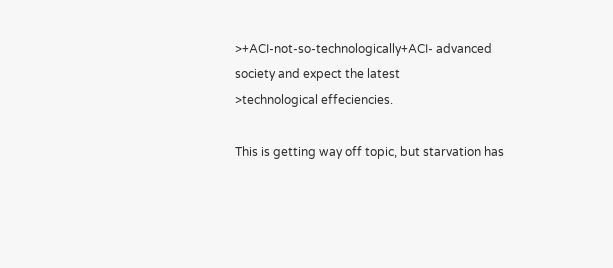>+ACI-not-so-technologically+ACI- advanced society and expect the latest
>technological effeciencies.

This is getting way off topic, but starvation has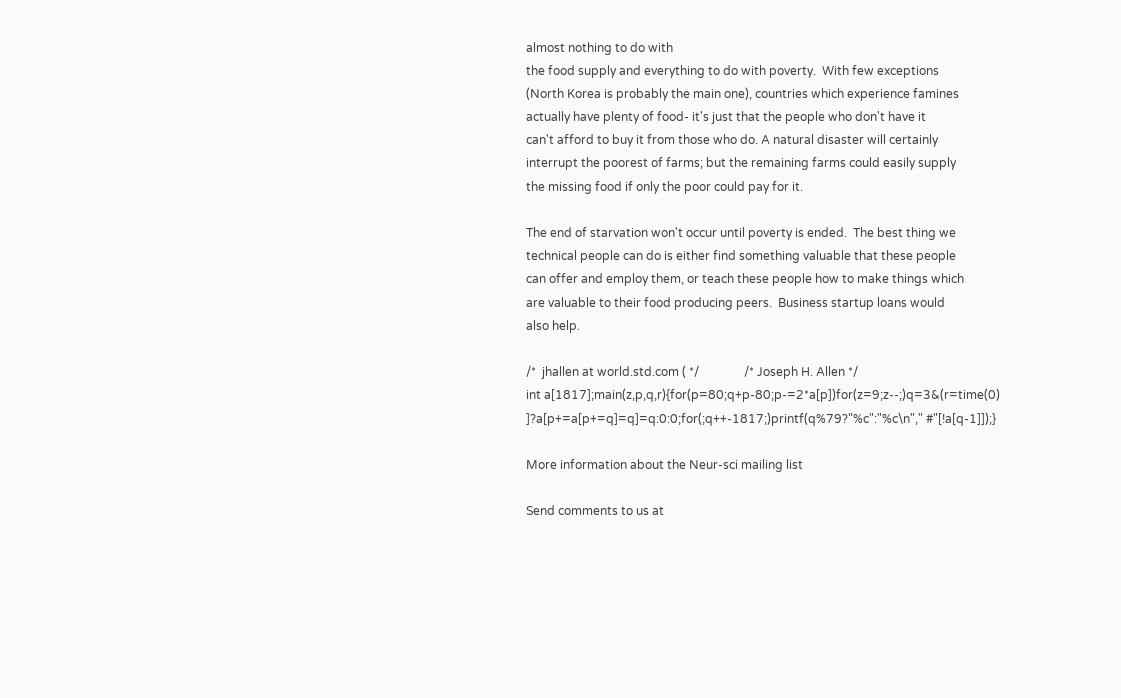almost nothing to do with
the food supply and everything to do with poverty.  With few exceptions
(North Korea is probably the main one), countries which experience famines
actually have plenty of food- it's just that the people who don't have it
can't afford to buy it from those who do. A natural disaster will certainly
interrupt the poorest of farms; but the remaining farms could easily supply
the missing food if only the poor could pay for it.

The end of starvation won't occur until poverty is ended.  The best thing we
technical people can do is either find something valuable that these people
can offer and employ them, or teach these people how to make things which
are valuable to their food producing peers.  Business startup loans would
also help.

/*  jhallen at world.std.com ( */               /* Joseph H. Allen */
int a[1817];main(z,p,q,r){for(p=80;q+p-80;p-=2*a[p])for(z=9;z--;)q=3&(r=time(0)
]?a[p+=a[p+=q]=q]=q:0:0;for(;q++-1817;)printf(q%79?"%c":"%c\n"," #"[!a[q-1]]);}

More information about the Neur-sci mailing list

Send comments to us at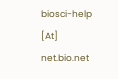biosci-help [At] net.bio.net